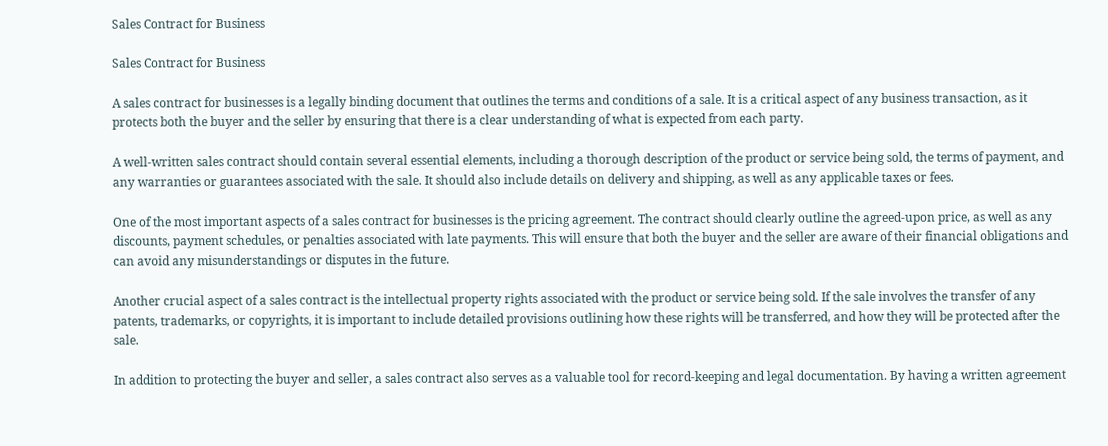Sales Contract for Business

Sales Contract for Business

A sales contract for businesses is a legally binding document that outlines the terms and conditions of a sale. It is a critical aspect of any business transaction, as it protects both the buyer and the seller by ensuring that there is a clear understanding of what is expected from each party.

A well-written sales contract should contain several essential elements, including a thorough description of the product or service being sold, the terms of payment, and any warranties or guarantees associated with the sale. It should also include details on delivery and shipping, as well as any applicable taxes or fees.

One of the most important aspects of a sales contract for businesses is the pricing agreement. The contract should clearly outline the agreed-upon price, as well as any discounts, payment schedules, or penalties associated with late payments. This will ensure that both the buyer and the seller are aware of their financial obligations and can avoid any misunderstandings or disputes in the future.

Another crucial aspect of a sales contract is the intellectual property rights associated with the product or service being sold. If the sale involves the transfer of any patents, trademarks, or copyrights, it is important to include detailed provisions outlining how these rights will be transferred, and how they will be protected after the sale.

In addition to protecting the buyer and seller, a sales contract also serves as a valuable tool for record-keeping and legal documentation. By having a written agreement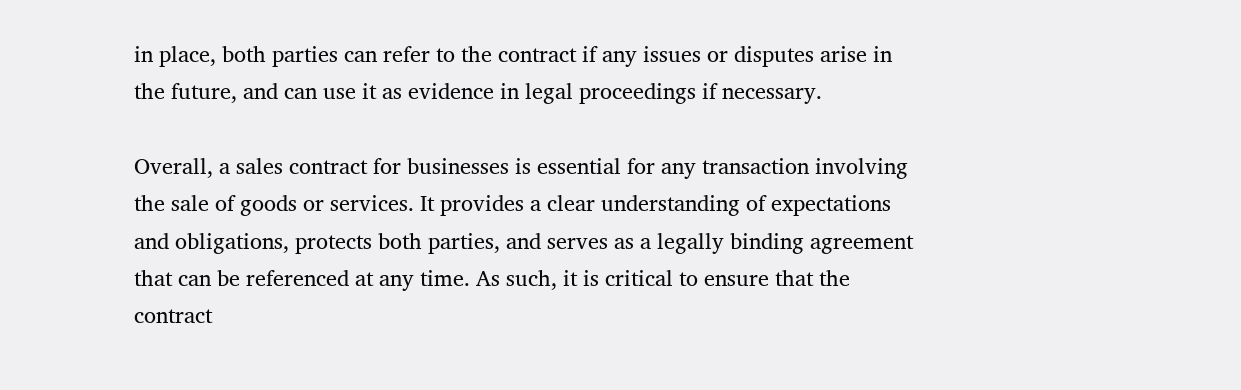in place, both parties can refer to the contract if any issues or disputes arise in the future, and can use it as evidence in legal proceedings if necessary.

Overall, a sales contract for businesses is essential for any transaction involving the sale of goods or services. It provides a clear understanding of expectations and obligations, protects both parties, and serves as a legally binding agreement that can be referenced at any time. As such, it is critical to ensure that the contract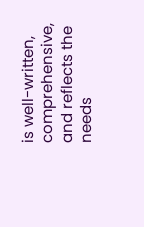is well-written, comprehensive, and reflects the needs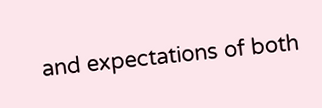and expectations of both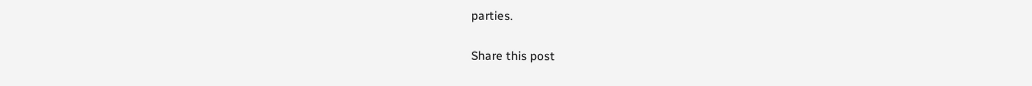parties.

Share this post